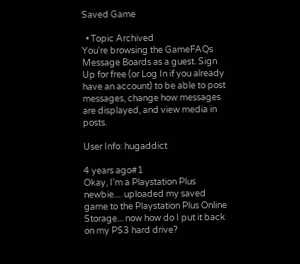Saved Game

  • Topic Archived
You're browsing the GameFAQs Message Boards as a guest. Sign Up for free (or Log In if you already have an account) to be able to post messages, change how messages are displayed, and view media in posts.

User Info: hugaddict

4 years ago#1
Okay, I'm a Playstation Plus newbie.... uploaded my saved game to the Playstation Plus Online Storage... now how do I put it back on my PS3 hard drive?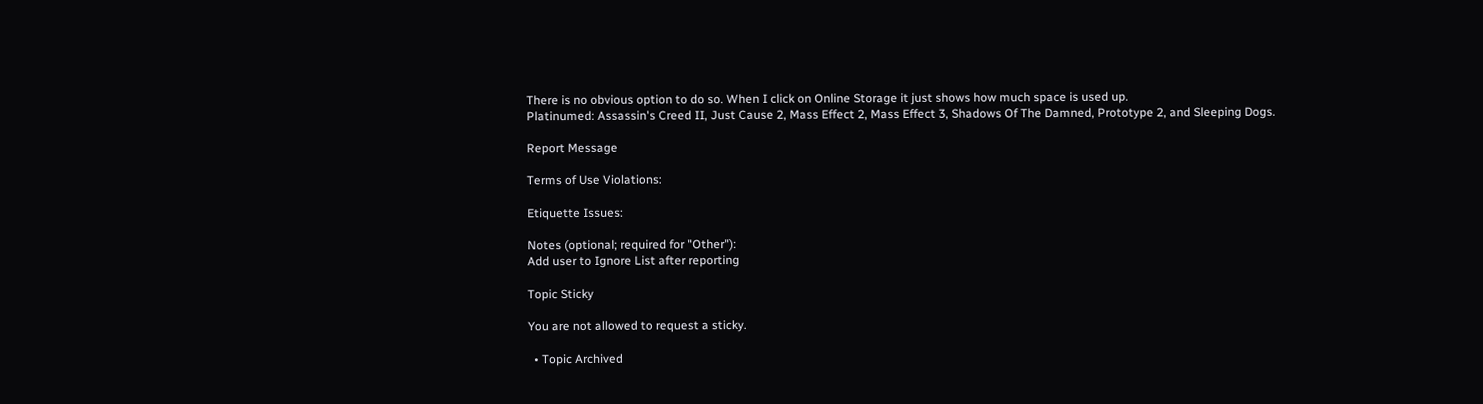There is no obvious option to do so. When I click on Online Storage it just shows how much space is used up.
Platinumed: Assassin's Creed II, Just Cause 2, Mass Effect 2, Mass Effect 3, Shadows Of The Damned, Prototype 2, and Sleeping Dogs.

Report Message

Terms of Use Violations:

Etiquette Issues:

Notes (optional; required for "Other"):
Add user to Ignore List after reporting

Topic Sticky

You are not allowed to request a sticky.

  • Topic Archived